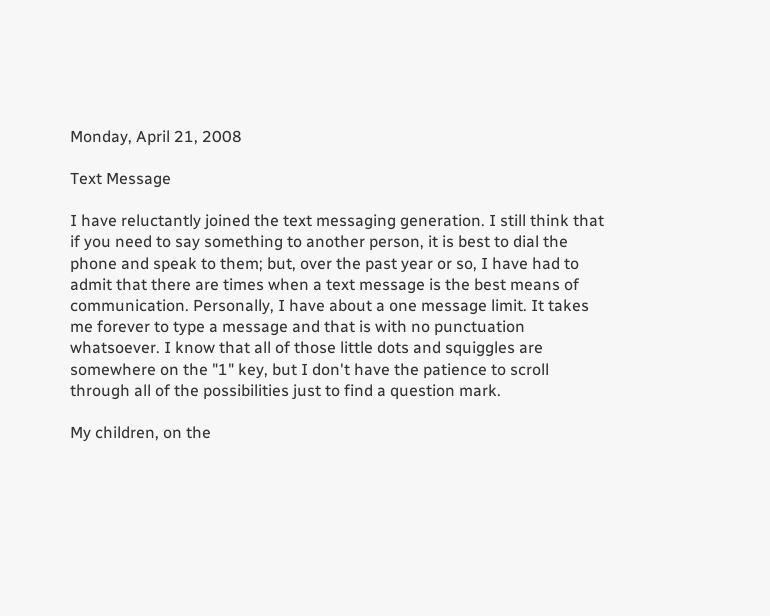Monday, April 21, 2008

Text Message

I have reluctantly joined the text messaging generation. I still think that if you need to say something to another person, it is best to dial the phone and speak to them; but, over the past year or so, I have had to admit that there are times when a text message is the best means of communication. Personally, I have about a one message limit. It takes me forever to type a message and that is with no punctuation whatsoever. I know that all of those little dots and squiggles are somewhere on the "1" key, but I don't have the patience to scroll through all of the possibilities just to find a question mark.

My children, on the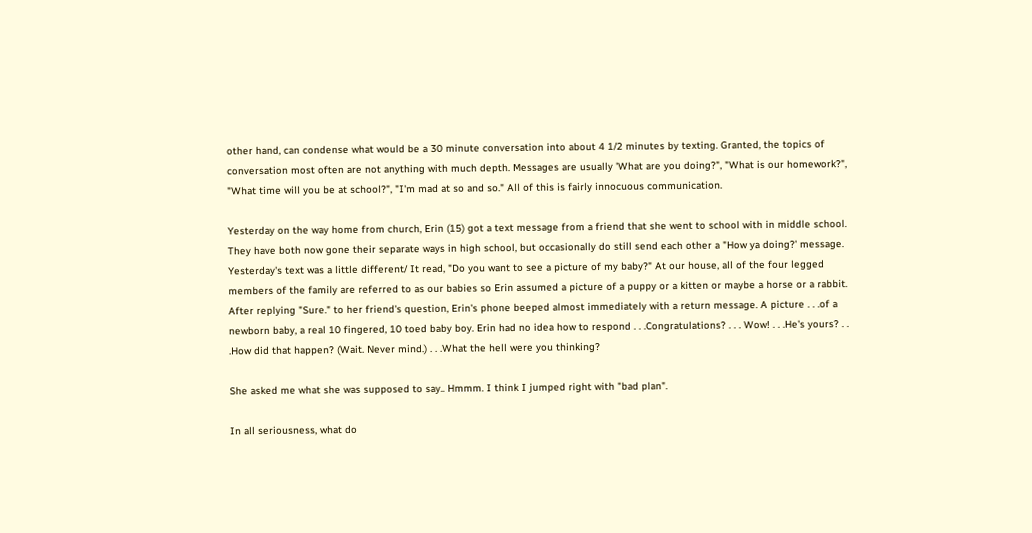other hand, can condense what would be a 30 minute conversation into about 4 1/2 minutes by texting. Granted, the topics of conversation most often are not anything with much depth. Messages are usually 'What are you doing?", "What is our homework?", "What time will you be at school?", "I'm mad at so and so." All of this is fairly innocuous communication.

Yesterday on the way home from church, Erin (15) got a text message from a friend that she went to school with in middle school. They have both now gone their separate ways in high school, but occasionally do still send each other a "How ya doing?' message. Yesterday's text was a little different/ It read, "Do you want to see a picture of my baby?" At our house, all of the four legged members of the family are referred to as our babies so Erin assumed a picture of a puppy or a kitten or maybe a horse or a rabbit. After replying "Sure." to her friend's question, Erin's phone beeped almost immediately with a return message. A picture . . .of a newborn baby, a real 10 fingered, 10 toed baby boy. Erin had no idea how to respond . . .Congratulations? . . . Wow! . . .He's yours? . . .How did that happen? (Wait. Never mind.) . . .What the hell were you thinking?

She asked me what she was supposed to say.. Hmmm. I think I jumped right with "bad plan".

In all seriousness, what do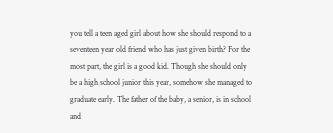you tell a teen aged girl about how she should respond to a seventeen year old friend who has just given birth? For the most part, the girl is a good kid. Though she should only be a high school junior this year, somehow she managed to graduate early. The father of the baby, a senior, is in school and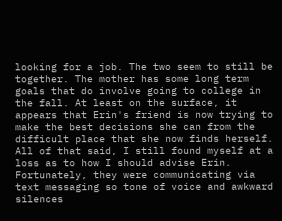looking for a job. The two seem to still be together. The mother has some long term goals that do involve going to college in the fall. At least on the surface, it appears that Erin's friend is now trying to make the best decisions she can from the difficult place that she now finds herself. All of that said, I still found myself at a loss as to how I should advise Erin. Fortunately, they were communicating via text messaging so tone of voice and awkward silences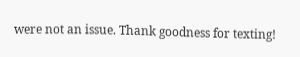were not an issue. Thank goodness for texting!